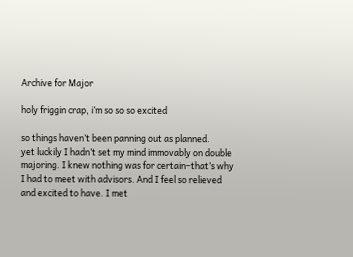Archive for Major

holy friggin crap, i’m so so so excited

so things haven’t been panning out as planned.
yet luckily I hadn’t set my mind immovably on double majoring. I knew nothing was for certain–that’s why I had to meet with advisors. And I feel so relieved and excited to have. I met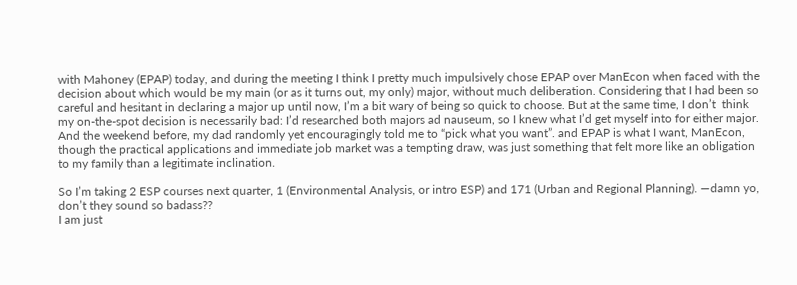with Mahoney (EPAP) today, and during the meeting I think I pretty much impulsively chose EPAP over ManEcon when faced with the decision about which would be my main (or as it turns out, my only) major, without much deliberation. Considering that I had been so careful and hesitant in declaring a major up until now, I’m a bit wary of being so quick to choose. But at the same time, I don’t  think my on-the-spot decision is necessarily bad: I’d researched both majors ad nauseum, so I knew what I’d get myself into for either major. And the weekend before, my dad randomly yet encouragingly told me to “pick what you want”. and EPAP is what I want, ManEcon, though the practical applications and immediate job market was a tempting draw, was just something that felt more like an obligation to my family than a legitimate inclination.

So I’m taking 2 ESP courses next quarter, 1 (Environmental Analysis, or intro ESP) and 171 (Urban and Regional Planning). —damn yo, don’t they sound so badass??
I am just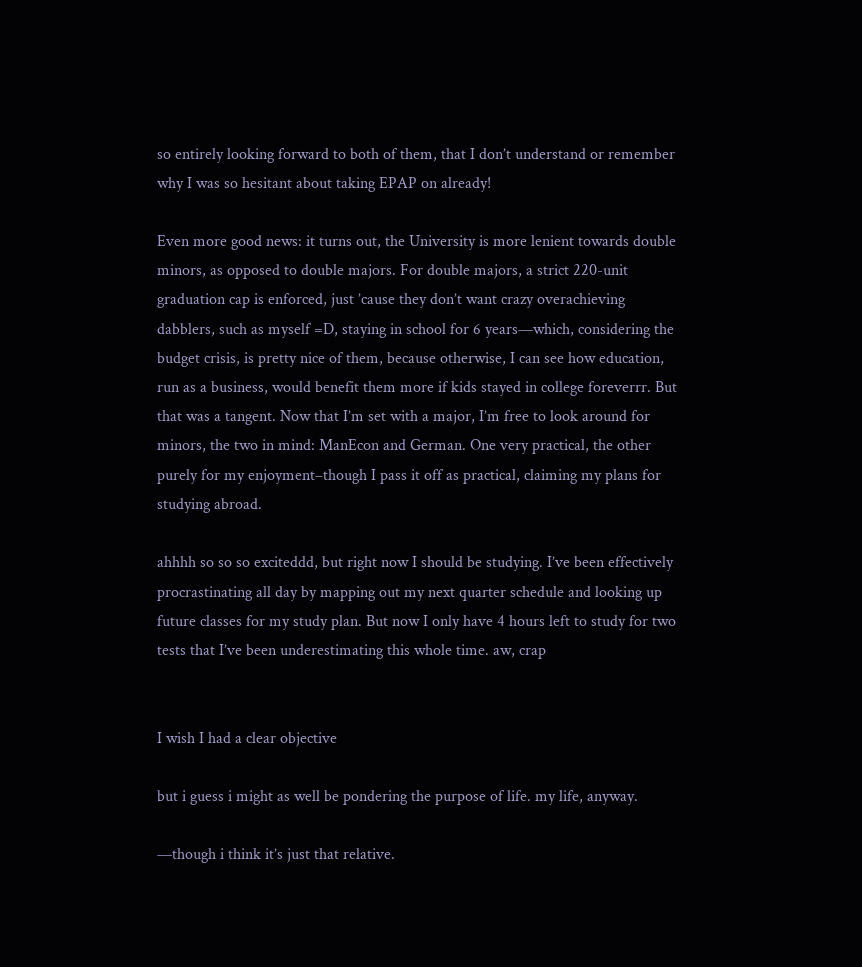so entirely looking forward to both of them, that I don’t understand or remember why I was so hesitant about taking EPAP on already!

Even more good news: it turns out, the University is more lenient towards double minors, as opposed to double majors. For double majors, a strict 220-unit graduation cap is enforced, just ’cause they don’t want crazy overachieving dabblers, such as myself =D, staying in school for 6 years—which, considering the budget crisis, is pretty nice of them, because otherwise, I can see how education, run as a business, would benefit them more if kids stayed in college foreverrr. But that was a tangent. Now that I’m set with a major, I’m free to look around for minors, the two in mind: ManEcon and German. One very practical, the other purely for my enjoyment–though I pass it off as practical, claiming my plans for studying abroad.

ahhhh so so so exciteddd, but right now I should be studying. I’ve been effectively procrastinating all day by mapping out my next quarter schedule and looking up future classes for my study plan. But now I only have 4 hours left to study for two tests that I’ve been underestimating this whole time. aw, crap


I wish I had a clear objective

but i guess i might as well be pondering the purpose of life. my life, anyway.

—though i think it’s just that relative.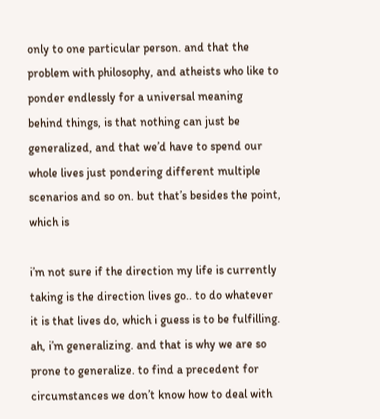only to one particular person. and that the problem with philosophy, and atheists who like to ponder endlessly for a universal meaning behind things, is that nothing can just be generalized, and that we’d have to spend our whole lives just pondering different multiple scenarios and so on. but that’s besides the point, which is

i’m not sure if the direction my life is currently taking is the direction lives go.. to do whatever it is that lives do, which i guess is to be fulfilling. ah, i’m generalizing. and that is why we are so prone to generalize. to find a precedent for circumstances we don’t know how to deal with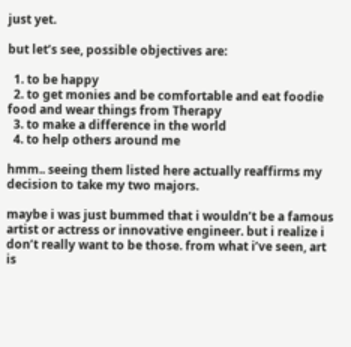just yet.

but let’s see, possible objectives are:

  1. to be happy
  2. to get monies and be comfortable and eat foodie food and wear things from Therapy
  3. to make a difference in the world
  4. to help others around me

hmm.. seeing them listed here actually reaffirms my decision to take my two majors.

maybe i was just bummed that i wouldn’t be a famous artist or actress or innovative engineer. but i realize i don’t really want to be those. from what i’ve seen, art is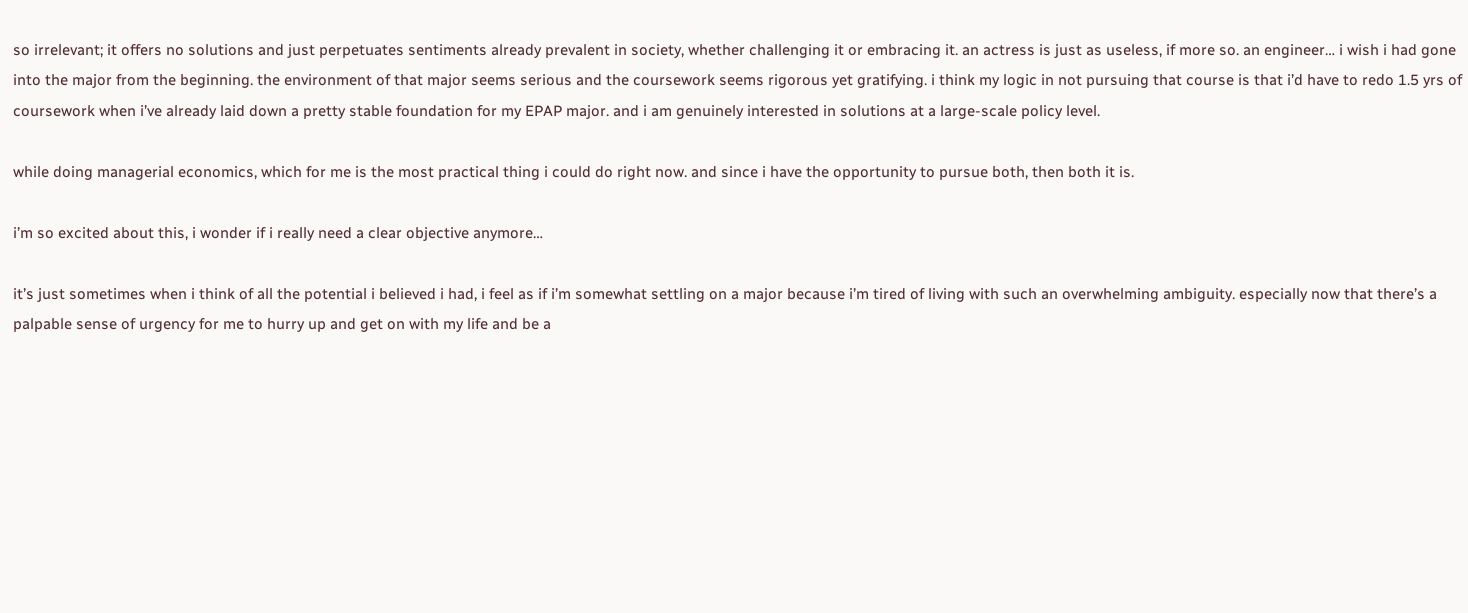so irrelevant; it offers no solutions and just perpetuates sentiments already prevalent in society, whether challenging it or embracing it. an actress is just as useless, if more so. an engineer… i wish i had gone into the major from the beginning. the environment of that major seems serious and the coursework seems rigorous yet gratifying. i think my logic in not pursuing that course is that i’d have to redo 1.5 yrs of coursework when i’ve already laid down a pretty stable foundation for my EPAP major. and i am genuinely interested in solutions at a large-scale policy level.

while doing managerial economics, which for me is the most practical thing i could do right now. and since i have the opportunity to pursue both, then both it is.

i’m so excited about this, i wonder if i really need a clear objective anymore…

it’s just sometimes when i think of all the potential i believed i had, i feel as if i’m somewhat settling on a major because i’m tired of living with such an overwhelming ambiguity. especially now that there’s a palpable sense of urgency for me to hurry up and get on with my life and be a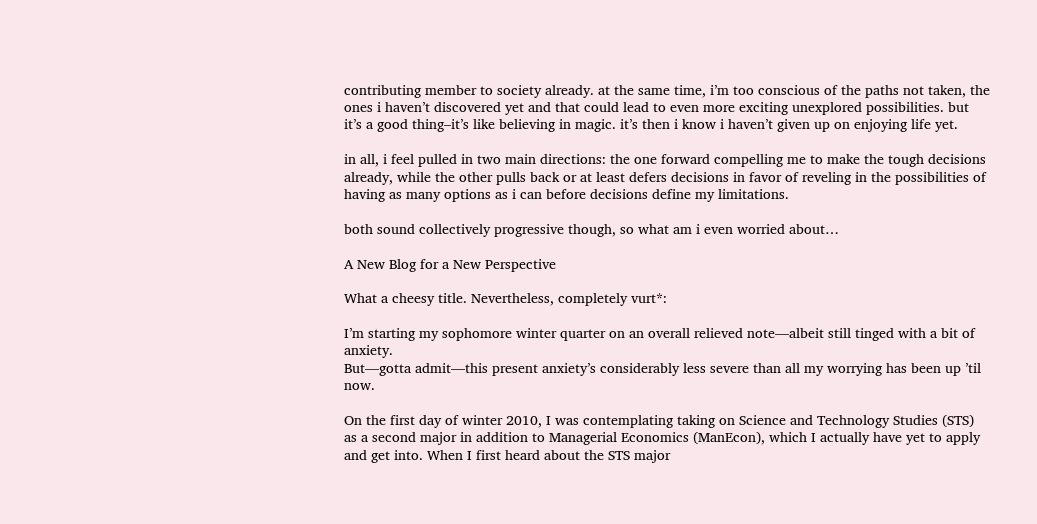contributing member to society already. at the same time, i’m too conscious of the paths not taken, the ones i haven’t discovered yet and that could lead to even more exciting unexplored possibilities. but it’s a good thing–it’s like believing in magic. it’s then i know i haven’t given up on enjoying life yet.

in all, i feel pulled in two main directions: the one forward compelling me to make the tough decisions already, while the other pulls back or at least defers decisions in favor of reveling in the possibilities of having as many options as i can before decisions define my limitations.

both sound collectively progressive though, so what am i even worried about…

A New Blog for a New Perspective

What a cheesy title. Nevertheless, completely vurt*:

I’m starting my sophomore winter quarter on an overall relieved note—albeit still tinged with a bit of anxiety.
But—gotta admit—this present anxiety’s considerably less severe than all my worrying has been up ’til now.

On the first day of winter 2010, I was contemplating taking on Science and Technology Studies (STS) as a second major in addition to Managerial Economics (ManEcon), which I actually have yet to apply and get into. When I first heard about the STS major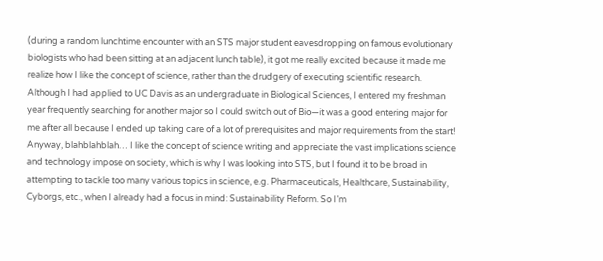(during a random lunchtime encounter with an STS major student eavesdropping on famous evolutionary biologists who had been sitting at an adjacent lunch table), it got me really excited because it made me realize how I like the concept of science, rather than the drudgery of executing scientific research. Although I had applied to UC Davis as an undergraduate in Biological Sciences, I entered my freshman year frequently searching for another major so I could switch out of Bio—it was a good entering major for me after all because I ended up taking care of a lot of prerequisites and major requirements from the start! Anyway, blahblahblah… I like the concept of science writing and appreciate the vast implications science and technology impose on society, which is why I was looking into STS, but I found it to be broad in attempting to tackle too many various topics in science, e.g. Pharmaceuticals, Healthcare, Sustainability, Cyborgs, etc., when I already had a focus in mind: Sustainability Reform. So I’m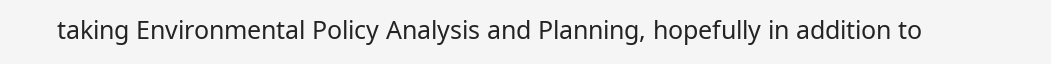taking Environmental Policy Analysis and Planning, hopefully in addition to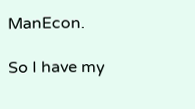ManEcon.

So I have my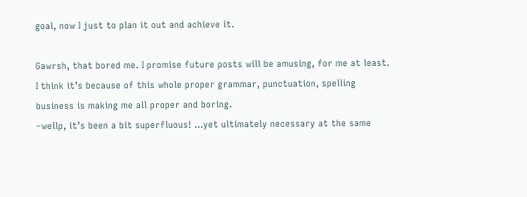goal, now I just to plan it out and achieve it.

Gawrsh, that bored me. I promise future posts will be amusing, for me at least. I think it’s because of this whole proper grammar, punctuation, spelling business is making me all proper and boring.
–wellp, it’s been a bit superfluous! …yet ultimately necessary at the same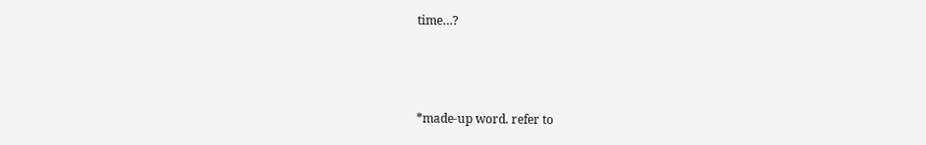time…?



*made-up word. refer to